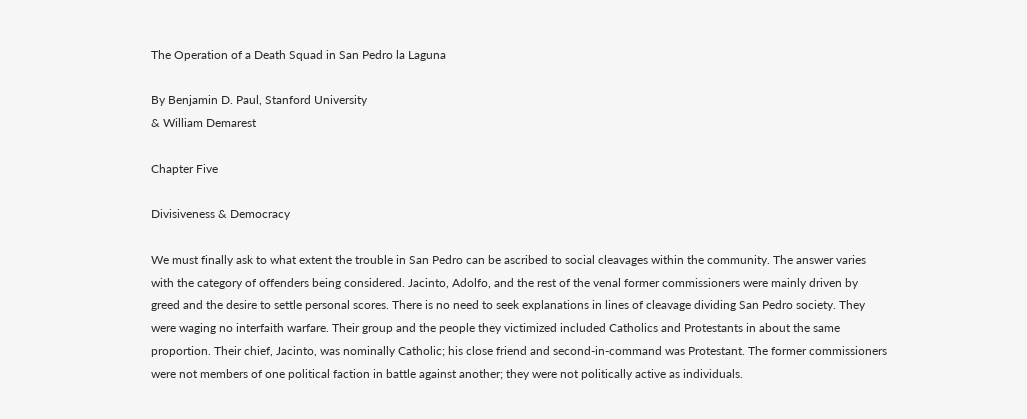The Operation of a Death Squad in San Pedro la Laguna

By Benjamin D. Paul, Stanford University
& William Demarest

Chapter Five

Divisiveness & Democracy

We must finally ask to what extent the trouble in San Pedro can be ascribed to social cleavages within the community. The answer varies with the category of offenders being considered. Jacinto, Adolfo, and the rest of the venal former commissioners were mainly driven by greed and the desire to settle personal scores. There is no need to seek explanations in lines of cleavage dividing San Pedro society. They were waging no interfaith warfare. Their group and the people they victimized included Catholics and Protestants in about the same proportion. Their chief, Jacinto, was nominally Catholic; his close friend and second-in-command was Protestant. The former commissioners were not members of one political faction in battle against another; they were not politically active as individuals.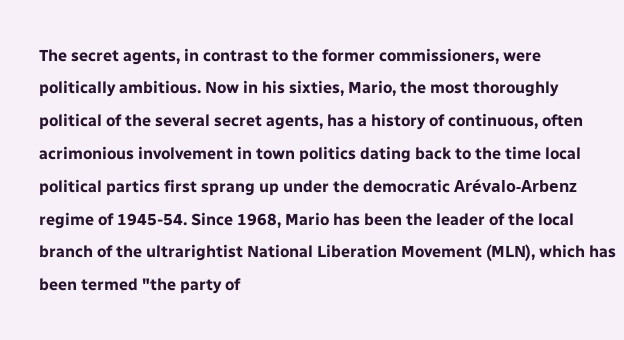The secret agents, in contrast to the former commissioners, were politically ambitious. Now in his sixties, Mario, the most thoroughly political of the several secret agents, has a history of continuous, often acrimonious involvement in town politics dating back to the time local political partics first sprang up under the democratic Arévalo-Arbenz regime of 1945-54. Since 1968, Mario has been the leader of the local branch of the ultrarightist National Liberation Movement (MLN), which has been termed "the party of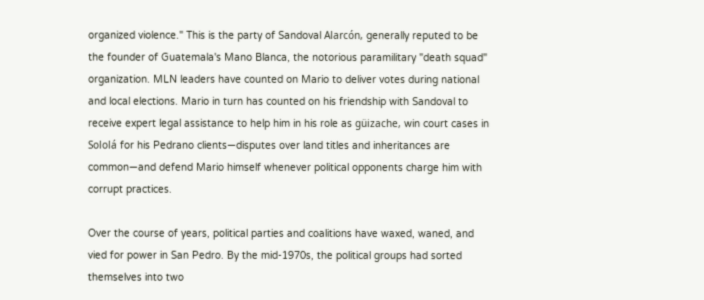organized violence." This is the party of Sandoval Alarcón, generally reputed to be the founder of Guatemala's Mano Blanca, the notorious paramilitary "death squad" organization. MLN leaders have counted on Mario to deliver votes during national and local elections. Mario in turn has counted on his friendship with Sandoval to receive expert legal assistance to help him in his role as güizache, win court cases in Sololá for his Pedrano clients—disputes over land titles and inheritances are common—and defend Mario himself whenever political opponents charge him with corrupt practices.

Over the course of years, political parties and coalitions have waxed, waned, and vied for power in San Pedro. By the mid-1970s, the political groups had sorted themselves into two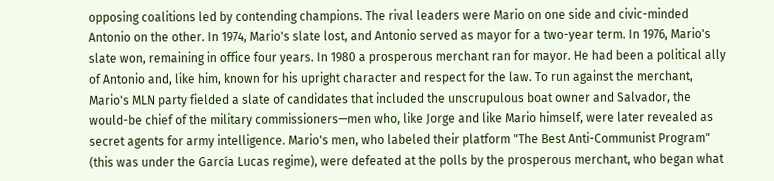opposing coalitions led by contending champions. The rival leaders were Mario on one side and civic-minded Antonio on the other. In 1974, Mario's slate lost, and Antonio served as mayor for a two-year term. In 1976, Mario's slate won, remaining in office four years. In 1980 a prosperous merchant ran for mayor. He had been a political ally of Antonio and, like him, known for his upright character and respect for the law. To run against the merchant, Mario's MLN party fielded a slate of candidates that included the unscrupulous boat owner and Salvador, the would-be chief of the military commissioners—men who, like Jorge and like Mario himself, were later revealed as secret agents for army intelligence. Mario's men, who labeled their platform "The Best Anti-Communist Program" (this was under the García Lucas regime), were defeated at the polls by the prosperous merchant, who began what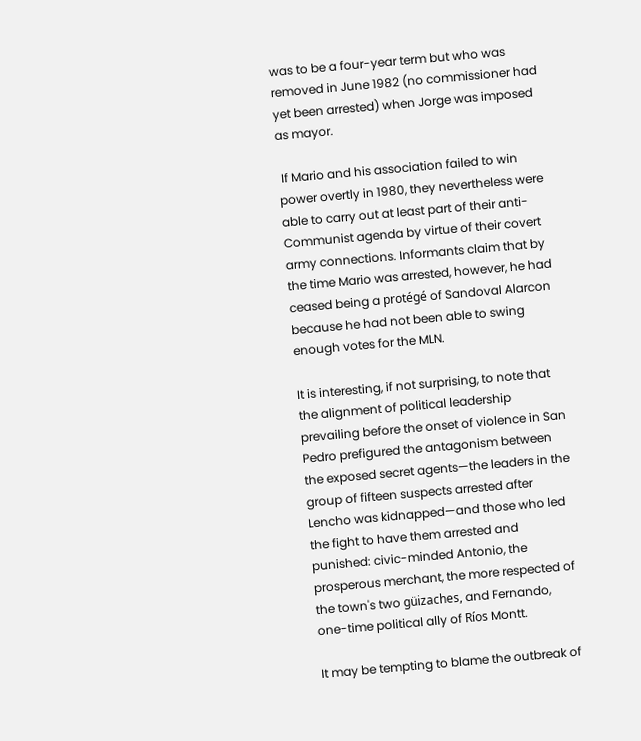was to be a four-year term but who was removed in June 1982 (no commissioner had yet been arrested) when Jorge was imposed as mayor.

 If Mario and his association failed to win power overtly in 1980, they nevertheless were able to carry out at least part of their anti-Communist agenda by virtue of their covert army connections. Informants claim that by the time Mario was arrested, however, he had ceased being a protégé of Sandoval Alarcon because he had not been able to swing enough votes for the MLN.

It is interesting, if not surprising, to note that the alignment of political leadership prevailing before the onset of violence in San Pedro prefigured the antagonism between the exposed secret agents—the leaders in the group of fifteen suspects arrested after Lencho was kidnapped—and those who led the fight to have them arrested and punished: civic-minded Antonio, the prosperous merchant, the more respected of the town's two güizaches, and Fernando, one-time political ally of Ríos Montt.

It may be tempting to blame the outbreak of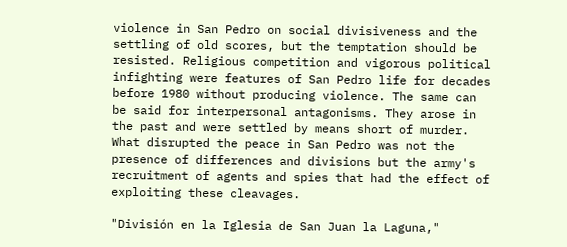violence in San Pedro on social divisiveness and the settling of old scores, but the temptation should be resisted. Religious competition and vigorous political infighting were features of San Pedro life for decades before 1980 without producing violence. The same can be said for interpersonal antagonisms. They arose in the past and were settled by means short of murder. What disrupted the peace in San Pedro was not the presence of differences and divisions but the army's recruitment of agents and spies that had the effect of exploiting these cleavages.

"División en la Iglesia de San Juan la Laguna,"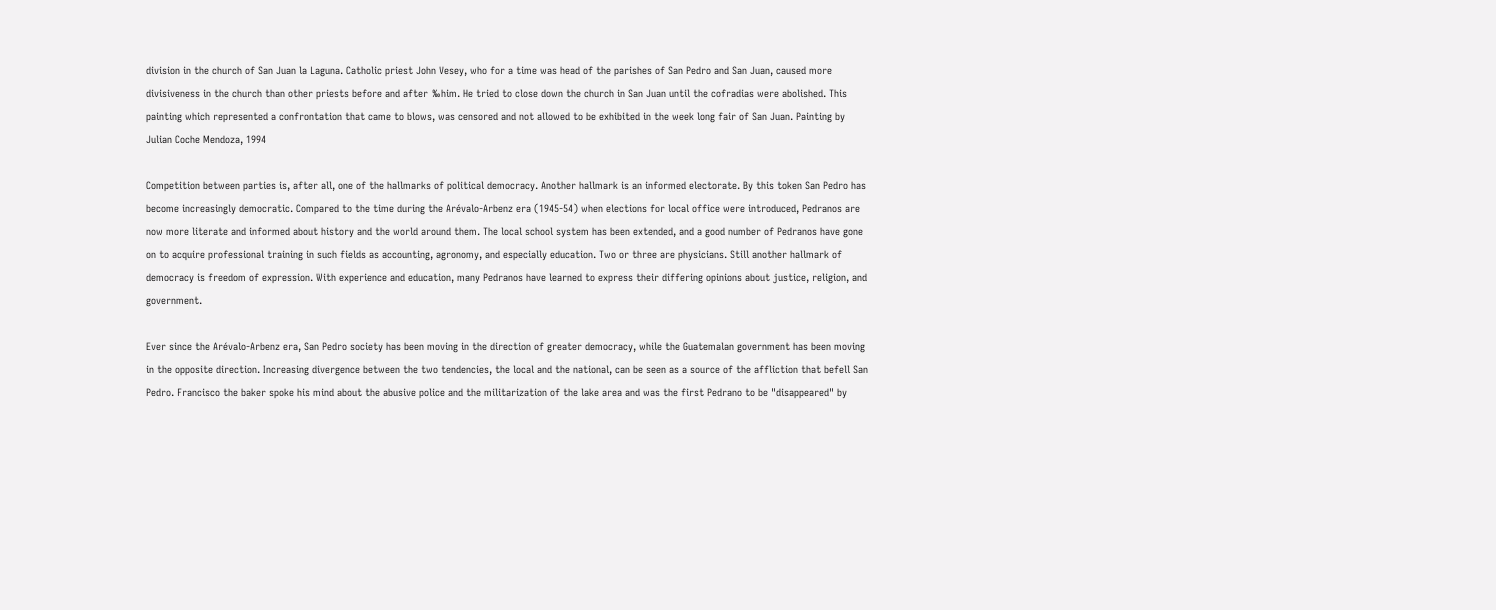division in the church of San Juan la Laguna. Catholic priest John Vesey, who for a time was head of the parishes of San Pedro and San Juan, caused more divisiveness in the church than other priests before and after ‰him. He tried to close down the church in San Juan until the cofradias were abolished. This painting which represented a confrontation that came to blows, was censored and not allowed to be exhibited in the week long fair of San Juan. Painting by Julian Coche Mendoza, 1994

Competition between parties is, after all, one of the hallmarks of political democracy. Another hallmark is an informed electorate. By this token San Pedro has become increasingly democratic. Compared to the time during the Arévalo-Arbenz era (1945-54) when elections for local office were introduced, Pedranos are now more literate and informed about history and the world around them. The local school system has been extended, and a good number of Pedranos have gone on to acquire professional training in such fields as accounting, agronomy, and especially education. Two or three are physicians. Still another hallmark of democracy is freedom of expression. With experience and education, many Pedranos have learned to express their differing opinions about justice, religion, and government.

Ever since the Arévalo-Arbenz era, San Pedro society has been moving in the direction of greater democracy, while the Guatemalan government has been moving in the opposite direction. Increasing divergence between the two tendencies, the local and the national, can be seen as a source of the affliction that befell San Pedro. Francisco the baker spoke his mind about the abusive police and the militarization of the lake area and was the first Pedrano to be "disappeared" by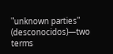"unknown parties" (desconocidos)—two terms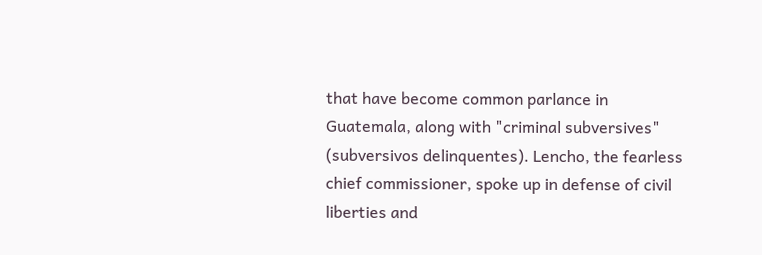that have become common parlance in Guatemala, along with "criminal subversives" (subversivos delinquentes). Lencho, the fearless chief commissioner, spoke up in defense of civil liberties and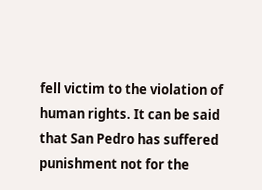fell victim to the violation of human rights. It can be said that San Pedro has suffered punishment not for the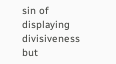sin of displaying divisiveness but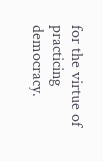for the virtue of practicing democracy.